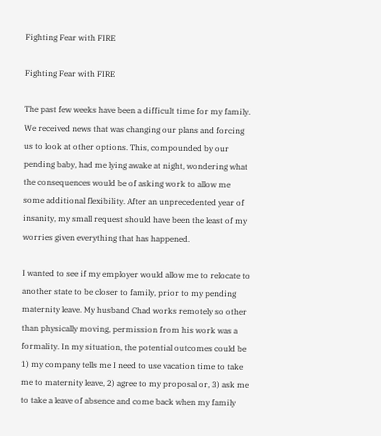Fighting Fear with FIRE

Fighting Fear with FIRE

The past few weeks have been a difficult time for my family. We received news that was changing our plans and forcing us to look at other options. This, compounded by our pending baby, had me lying awake at night, wondering what the consequences would be of asking work to allow me some additional flexibility. After an unprecedented year of insanity, my small request should have been the least of my worries given everything that has happened.

I wanted to see if my employer would allow me to relocate to another state to be closer to family, prior to my pending maternity leave. My husband Chad works remotely so other than physically moving, permission from his work was a formality. In my situation, the potential outcomes could be 1) my company tells me I need to use vacation time to take me to maternity leave, 2) agree to my proposal or, 3) ask me to take a leave of absence and come back when my family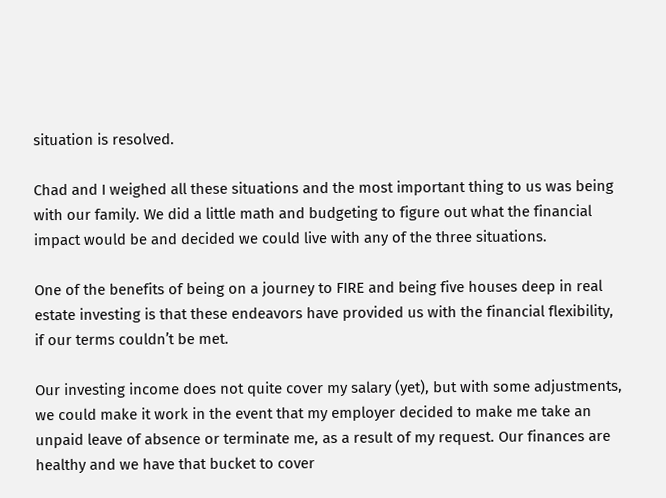situation is resolved.

Chad and I weighed all these situations and the most important thing to us was being with our family. We did a little math and budgeting to figure out what the financial impact would be and decided we could live with any of the three situations.

One of the benefits of being on a journey to FIRE and being five houses deep in real estate investing is that these endeavors have provided us with the financial flexibility, if our terms couldn’t be met.

Our investing income does not quite cover my salary (yet), but with some adjustments, we could make it work in the event that my employer decided to make me take an unpaid leave of absence or terminate me, as a result of my request. Our finances are healthy and we have that bucket to cover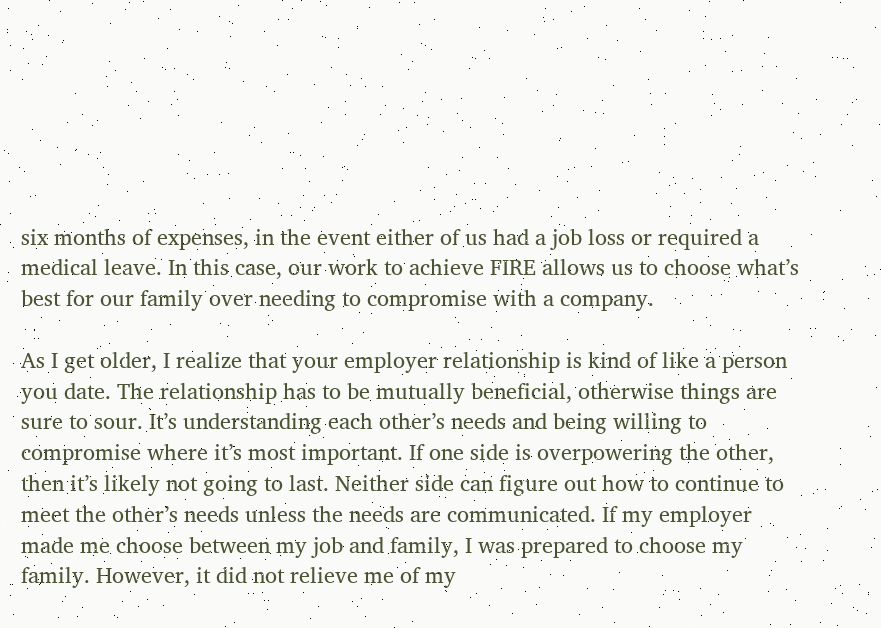six months of expenses, in the event either of us had a job loss or required a medical leave. In this case, our work to achieve FIRE allows us to choose what’s best for our family over needing to compromise with a company.

As I get older, I realize that your employer relationship is kind of like a person you date. The relationship has to be mutually beneficial, otherwise things are sure to sour. It’s understanding each other’s needs and being willing to compromise where it’s most important. If one side is overpowering the other, then it’s likely not going to last. Neither side can figure out how to continue to meet the other’s needs unless the needs are communicated. If my employer made me choose between my job and family, I was prepared to choose my family. However, it did not relieve me of my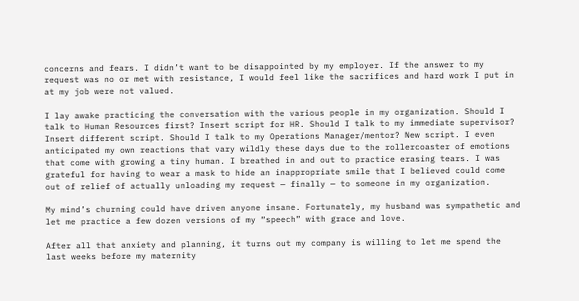concerns and fears. I didn’t want to be disappointed by my employer. If the answer to my request was no or met with resistance, I would feel like the sacrifices and hard work I put in at my job were not valued.

I lay awake practicing the conversation with the various people in my organization. Should I talk to Human Resources first? Insert script for HR. Should I talk to my immediate supervisor? Insert different script. Should I talk to my Operations Manager/mentor? New script. I even anticipated my own reactions that vary wildly these days due to the rollercoaster of emotions that come with growing a tiny human. I breathed in and out to practice erasing tears. I was grateful for having to wear a mask to hide an inappropriate smile that I believed could come out of relief of actually unloading my request — finally — to someone in my organization.

My mind’s churning could have driven anyone insane. Fortunately, my husband was sympathetic and let me practice a few dozen versions of my “speech” with grace and love.

After all that anxiety and planning, it turns out my company is willing to let me spend the last weeks before my maternity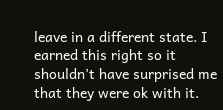leave in a different state. I earned this right so it shouldn’t have surprised me that they were ok with it.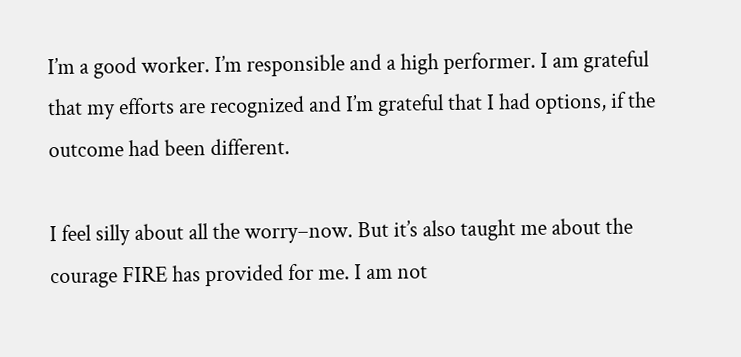I’m a good worker. I’m responsible and a high performer. I am grateful that my efforts are recognized and I’m grateful that I had options, if the outcome had been different.

I feel silly about all the worry–now. But it’s also taught me about the courage FIRE has provided for me. I am not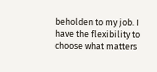beholden to my job. I have the flexibility to choose what matters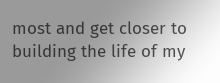most and get closer to building the life of my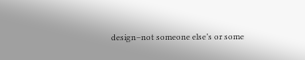design–not someone else’s or some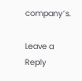company’s.

Leave a Reply